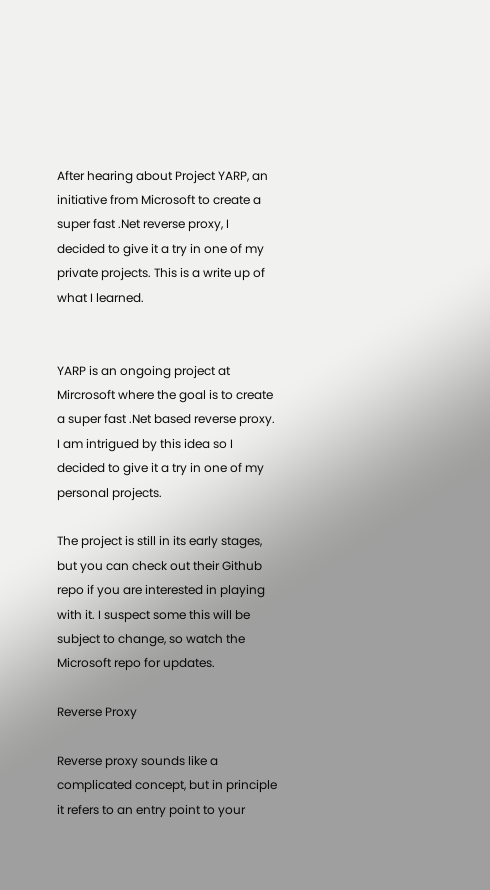After hearing about Project YARP, an initiative from Microsoft to create a super fast .Net reverse proxy, I decided to give it a try in one of my private projects. This is a write up of what I learned.


YARP is an ongoing project at Mircrosoft where the goal is to create a super fast .Net based reverse proxy. I am intrigued by this idea so I decided to give it a try in one of my personal projects.

The project is still in its early stages, but you can check out their Github repo if you are interested in playing with it. I suspect some this will be subject to change, so watch the Microsoft repo for updates.

Reverse Proxy

Reverse proxy sounds like a complicated concept, but in principle it refers to an entry point to your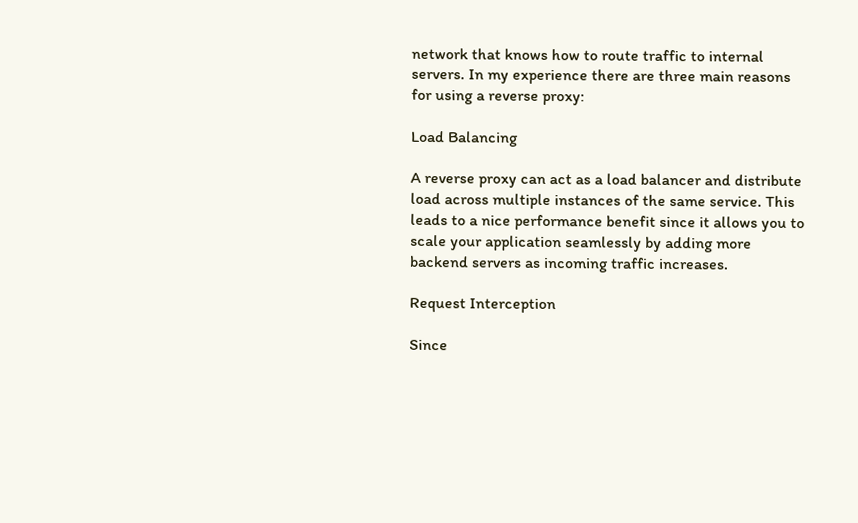network that knows how to route traffic to internal servers. In my experience there are three main reasons for using a reverse proxy:

Load Balancing

A reverse proxy can act as a load balancer and distribute load across multiple instances of the same service. This leads to a nice performance benefit since it allows you to scale your application seamlessly by adding more backend servers as incoming traffic increases.

Request Interception

Since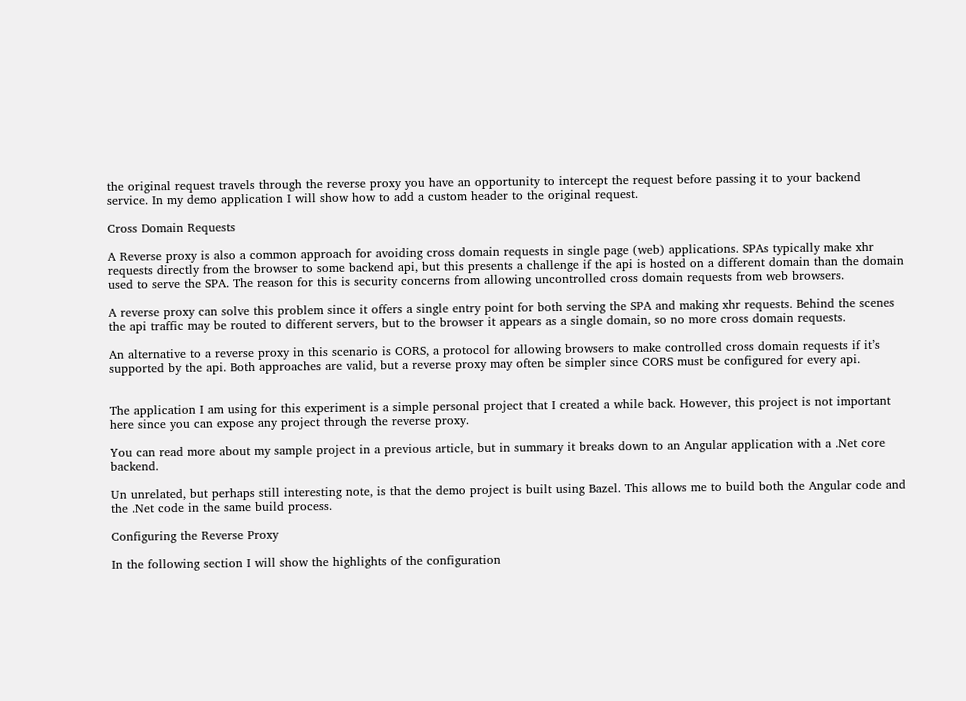the original request travels through the reverse proxy you have an opportunity to intercept the request before passing it to your backend service. In my demo application I will show how to add a custom header to the original request.

Cross Domain Requests

A Reverse proxy is also a common approach for avoiding cross domain requests in single page (web) applications. SPAs typically make xhr requests directly from the browser to some backend api, but this presents a challenge if the api is hosted on a different domain than the domain used to serve the SPA. The reason for this is security concerns from allowing uncontrolled cross domain requests from web browsers.

A reverse proxy can solve this problem since it offers a single entry point for both serving the SPA and making xhr requests. Behind the scenes the api traffic may be routed to different servers, but to the browser it appears as a single domain, so no more cross domain requests.

An alternative to a reverse proxy in this scenario is CORS, a protocol for allowing browsers to make controlled cross domain requests if it’s supported by the api. Both approaches are valid, but a reverse proxy may often be simpler since CORS must be configured for every api.


The application I am using for this experiment is a simple personal project that I created a while back. However, this project is not important here since you can expose any project through the reverse proxy.

You can read more about my sample project in a previous article, but in summary it breaks down to an Angular application with a .Net core backend.

Un unrelated, but perhaps still interesting note, is that the demo project is built using Bazel. This allows me to build both the Angular code and the .Net code in the same build process.

Configuring the Reverse Proxy

In the following section I will show the highlights of the configuration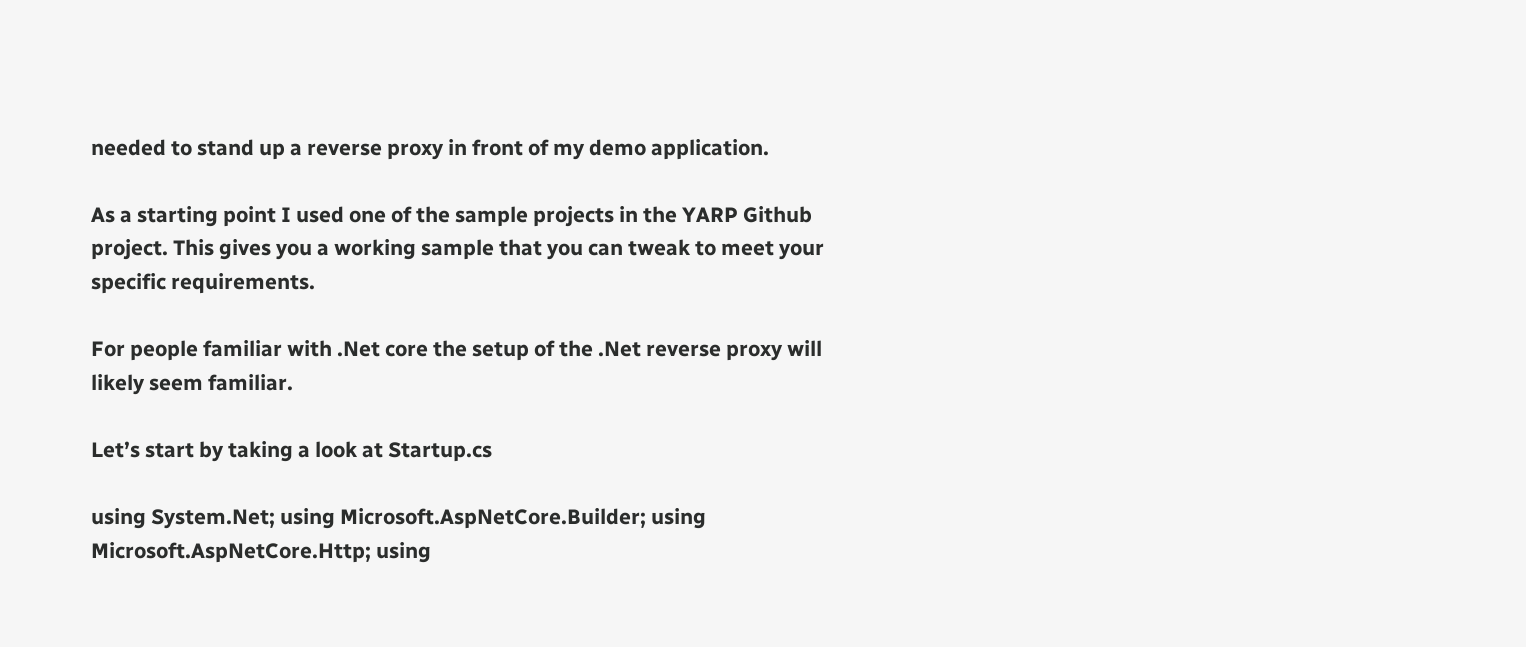needed to stand up a reverse proxy in front of my demo application.

As a starting point I used one of the sample projects in the YARP Github project. This gives you a working sample that you can tweak to meet your specific requirements.

For people familiar with .Net core the setup of the .Net reverse proxy will likely seem familiar.

Let’s start by taking a look at Startup.cs

using System.Net; using Microsoft.AspNetCore.Builder; using Microsoft.AspNetCore.Http; using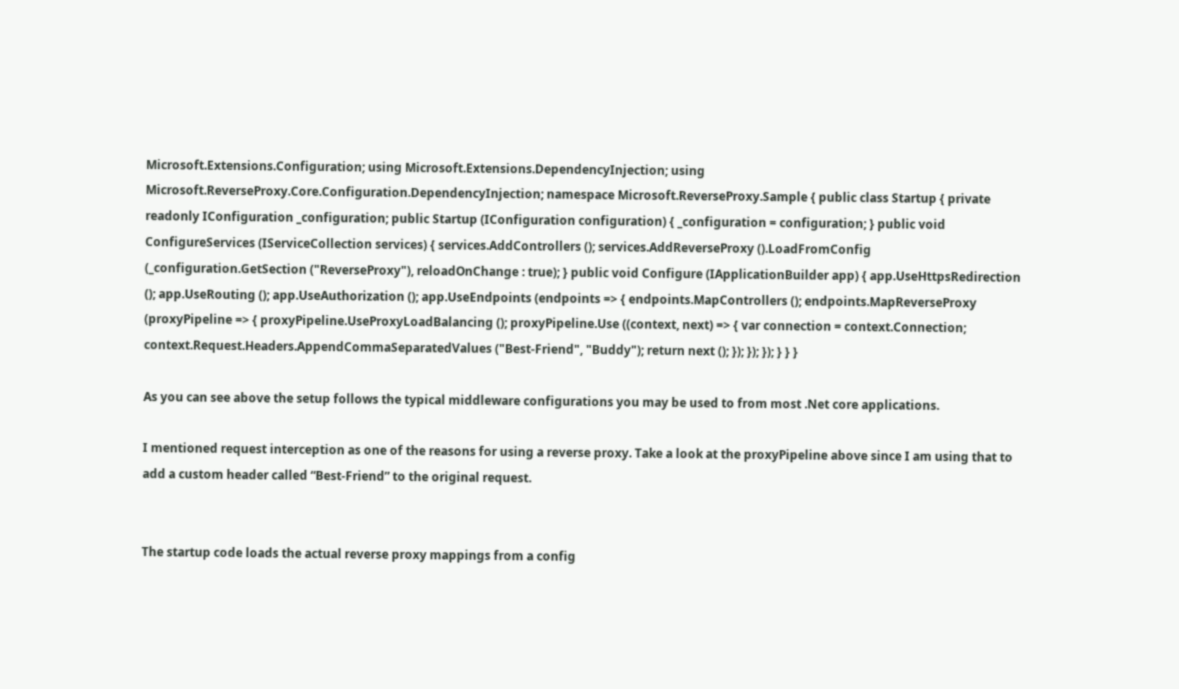Microsoft.Extensions.Configuration; using Microsoft.Extensions.DependencyInjection; using Microsoft.ReverseProxy.Core.Configuration.DependencyInjection; namespace Microsoft.ReverseProxy.Sample { public class Startup { private readonly IConfiguration _configuration; public Startup (IConfiguration configuration) { _configuration = configuration; } public void ConfigureServices (IServiceCollection services) { services.AddControllers (); services.AddReverseProxy ().LoadFromConfig (_configuration.GetSection ("ReverseProxy"), reloadOnChange : true); } public void Configure (IApplicationBuilder app) { app.UseHttpsRedirection (); app.UseRouting (); app.UseAuthorization (); app.UseEndpoints (endpoints => { endpoints.MapControllers (); endpoints.MapReverseProxy (proxyPipeline => { proxyPipeline.UseProxyLoadBalancing (); proxyPipeline.Use ((context, next) => { var connection = context.Connection; context.Request.Headers.AppendCommaSeparatedValues ("Best-Friend", "Buddy"); return next (); }); }); }); } } }

As you can see above the setup follows the typical middleware configurations you may be used to from most .Net core applications.

I mentioned request interception as one of the reasons for using a reverse proxy. Take a look at the proxyPipeline above since I am using that to add a custom header called “Best-Friend” to the original request.


The startup code loads the actual reverse proxy mappings from a config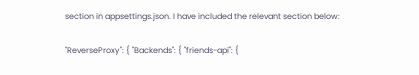section in appsettings.json. I have included the relevant section below:

"ReverseProxy": { "Backends": { "friends-api": {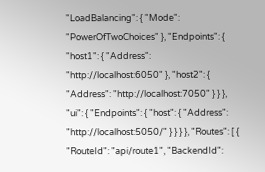"LoadBalancing": { "Mode": "PowerOfTwoChoices" }, "Endpoints": { "host1": { "Address": "http://localhost:6050" }, "host2": { "Address": "http://localhost:7050" } } }, "ui": { "Endpoints": { "host": { "Address": "http://localhost:5050/" } } } }, "Routes": [ { "RouteId": "api/route1", "BackendId":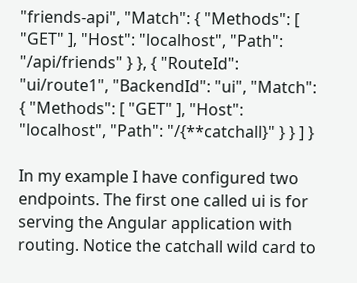"friends-api", "Match": { "Methods": [ "GET" ], "Host": "localhost", "Path": "/api/friends" } }, { "RouteId": "ui/route1", "BackendId": "ui", "Match": { "Methods": [ "GET" ], "Host": "localhost", "Path": "/{**catchall}" } } ] }

In my example I have configured two endpoints. The first one called ui is for serving the Angular application with routing. Notice the catchall wild card to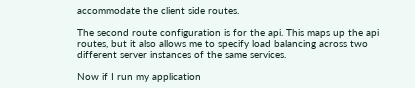accommodate the client side routes.

The second route configuration is for the api. This maps up the api routes, but it also allows me to specify load balancing across two different server instances of the same services.

Now if I run my application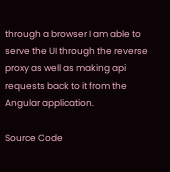through a browser I am able to serve the UI through the reverse proxy as well as making api requests back to it from the Angular application.

Source Code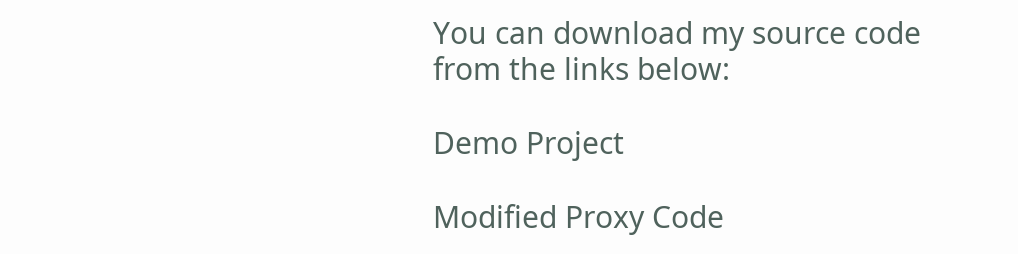You can download my source code from the links below:

Demo Project

Modified Proxy Code